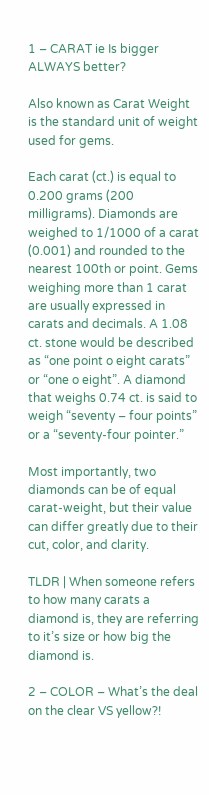1 – CARAT ie Is bigger ALWAYS better?

Also known as Carat Weight is the standard unit of weight used for gems.

Each carat (ct.) is equal to 0.200 grams (200 milligrams). Diamonds are weighed to 1/1000 of a carat (0.001) and rounded to the nearest 100th or point. Gems weighing more than 1 carat are usually expressed in carats and decimals. A 1.08 ct. stone would be described as “one point o eight carats” or “one o eight”. A diamond that weighs 0.74 ct. is said to weigh “seventy – four points” or a “seventy-four pointer.”

Most importantly, two diamonds can be of equal carat-weight, but their value can differ greatly due to their cut, color, and clarity.

TLDR | When someone refers to how many carats a diamond is, they are referring to it’s size or how big the diamond is.

2 – COLOR – What’s the deal on the clear VS yellow?!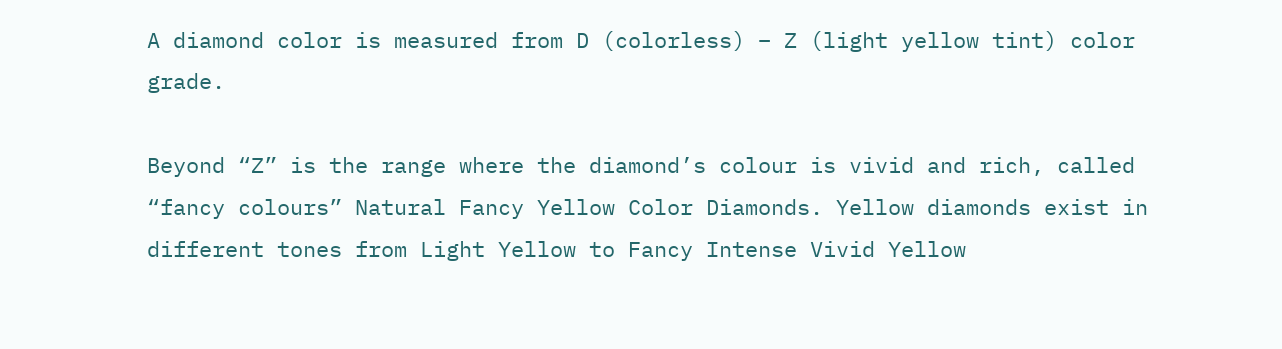A diamond color is measured from D (colorless) – Z (light yellow tint) color grade.

Beyond “Z” is the range where the diamond’s colour is vivid and rich, called “fancy colours” Natural Fancy Yellow Color Diamonds. Yellow diamonds exist in different tones from Light Yellow to Fancy Intense Vivid Yellow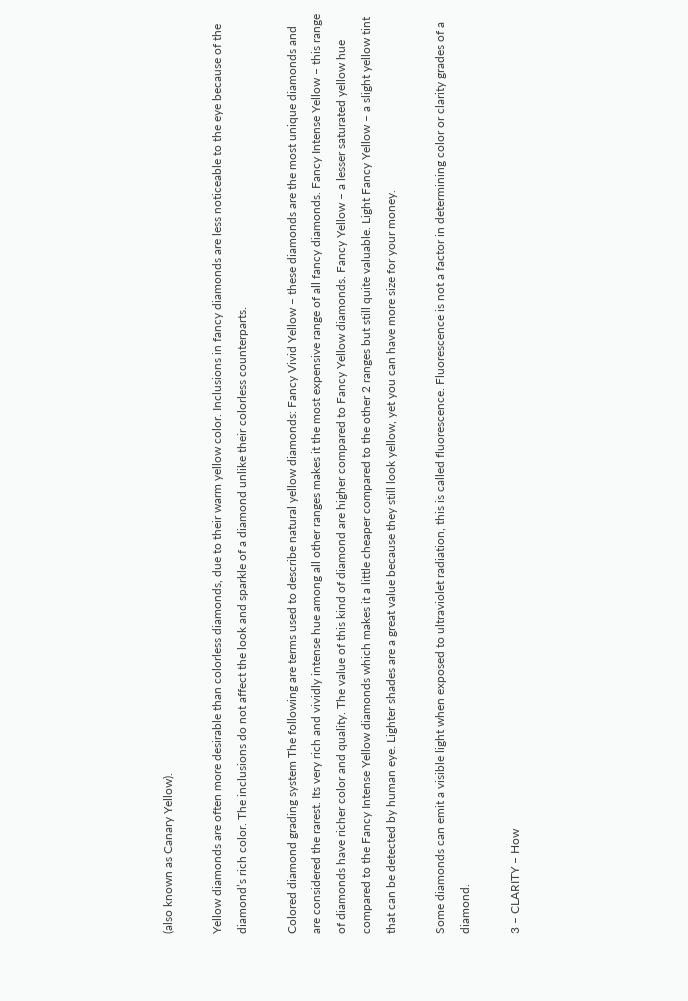(also known as Canary Yellow).

Yellow diamonds are often more desirable than colorless diamonds, due to their warm yellow color. Inclusions in fancy diamonds are less noticeable to the eye because of the diamond’s rich color. The inclusions do not affect the look and sparkle of a diamond unlike their colorless counterparts.

Colored diamond grading system The following are terms used to describe natural yellow diamonds: Fancy Vivid Yellow – these diamonds are the most unique diamonds and are considered the rarest. Its very rich and vividly intense hue among all other ranges makes it the most expensive range of all fancy diamonds. Fancy Intense Yellow – this range of diamonds have richer color and quality. The value of this kind of diamond are higher compared to Fancy Yellow diamonds. Fancy Yellow – a lesser saturated yellow hue compared to the Fancy Intense Yellow diamonds which makes it a little cheaper compared to the other 2 ranges but still quite valuable. Light Fancy Yellow – a slight yellow tint that can be detected by human eye. Lighter shades are a great value because they still look yellow, yet you can have more size for your money.

Some diamonds can emit a visible light when exposed to ultraviolet radiation, this is called fluorescence. Fluorescence is not a factor in determining color or clarity grades of a diamond.

3 – CLARITY – How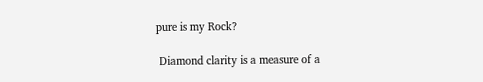pure is my Rock?

 Diamond clarity is a measure of a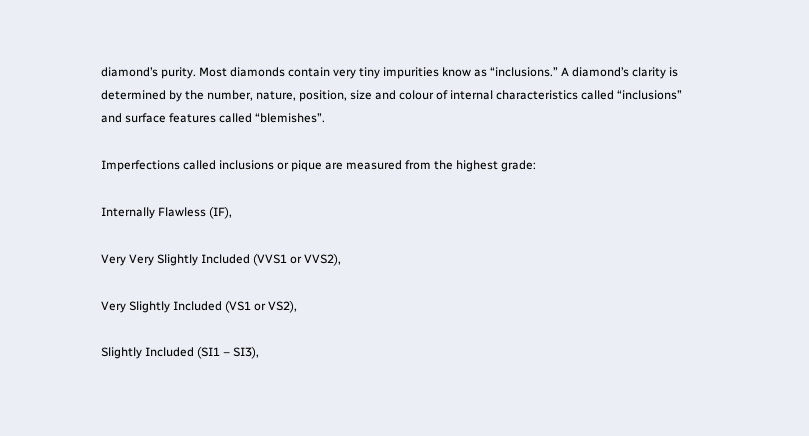diamond’s purity. Most diamonds contain very tiny impurities know as “inclusions.” A diamond’s clarity is determined by the number, nature, position, size and colour of internal characteristics called “inclusions” and surface features called “blemishes”.

Imperfections called inclusions or pique are measured from the highest grade:

Internally Flawless (IF),

Very Very Slightly Included (VVS1 or VVS2),

Very Slightly Included (VS1 or VS2),

Slightly Included (SI1 – SI3),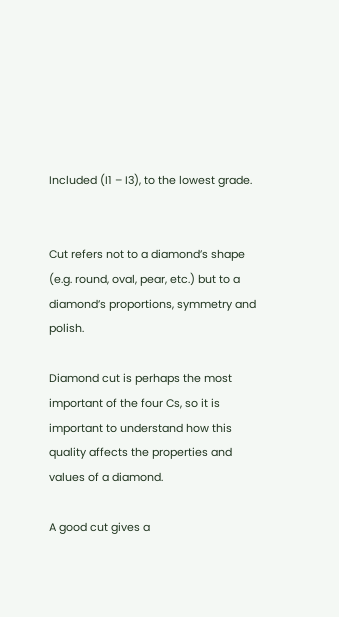Included (I1 – I3), to the lowest grade.


Cut refers not to a diamond’s shape (e.g. round, oval, pear, etc.) but to a diamond’s proportions, symmetry and polish.

Diamond cut is perhaps the most important of the four Cs, so it is important to understand how this quality affects the properties and values of a diamond.

A good cut gives a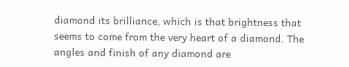diamond its brilliance, which is that brightness that seems to come from the very heart of a diamond. The angles and finish of any diamond are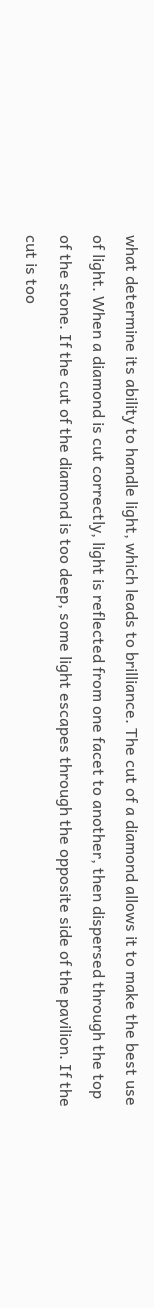what determine its ability to handle light, which leads to brilliance. The cut of a diamond allows it to make the best use of light. When a diamond is cut correctly, light is reflected from one facet to another, then dispersed through the top of the stone. If the cut of the diamond is too deep, some light escapes through the opposite side of the pavilion. If the cut is too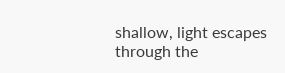shallow, light escapes through the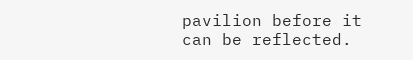pavilion before it can be reflected.